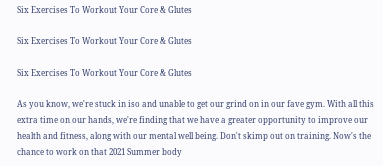Six Exercises To Workout Your Core & Glutes

Six Exercises To Workout Your Core & Glutes

Six Exercises To Workout Your Core & Glutes

As you know, we're stuck in iso and unable to get our grind on in our fave gym. With all this extra time on our hands, we're finding that we have a greater opportunity to improve our health and fitness, along with our mental well being. Don't skimp out on training. Now's the chance to work on that 2021 Summer body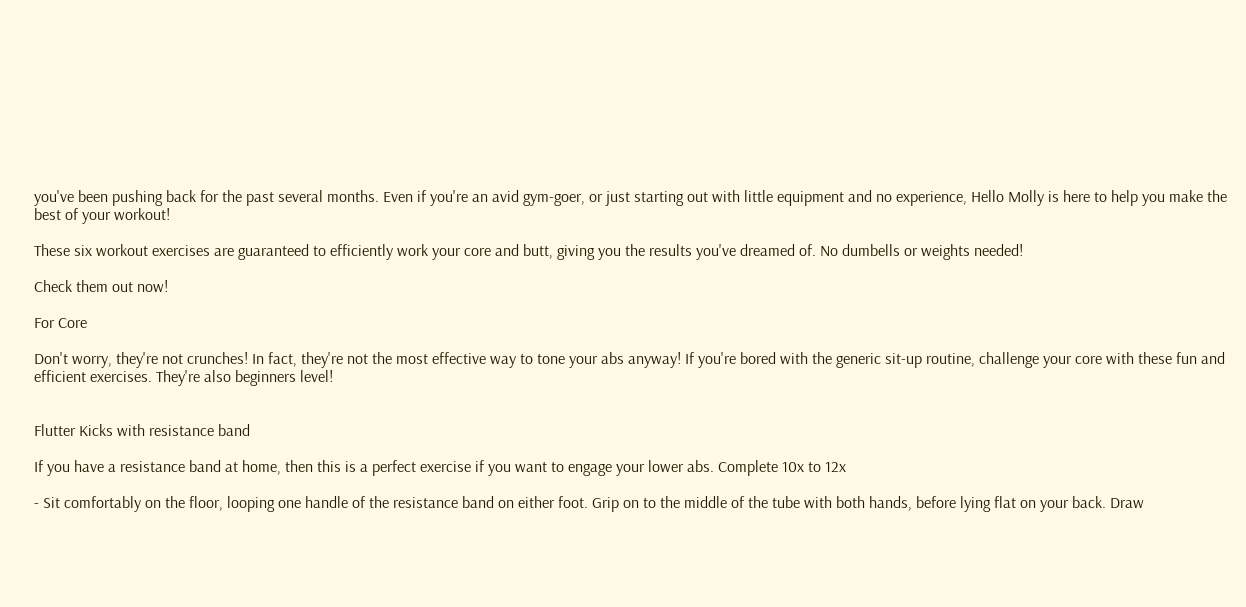you've been pushing back for the past several months. Even if you're an avid gym-goer, or just starting out with little equipment and no experience, Hello Molly is here to help you make the best of your workout!

These six workout exercises are guaranteed to efficiently work your core and butt, giving you the results you've dreamed of. No dumbells or weights needed!

Check them out now!

For Core

Don't worry, they're not crunches! In fact, they're not the most effective way to tone your abs anyway! If you're bored with the generic sit-up routine, challenge your core with these fun and efficient exercises. They're also beginners level!


Flutter Kicks with resistance band

If you have a resistance band at home, then this is a perfect exercise if you want to engage your lower abs. Complete 10x to 12x

- Sit comfortably on the floor, looping one handle of the resistance band on either foot. Grip on to the middle of the tube with both hands, before lying flat on your back. Draw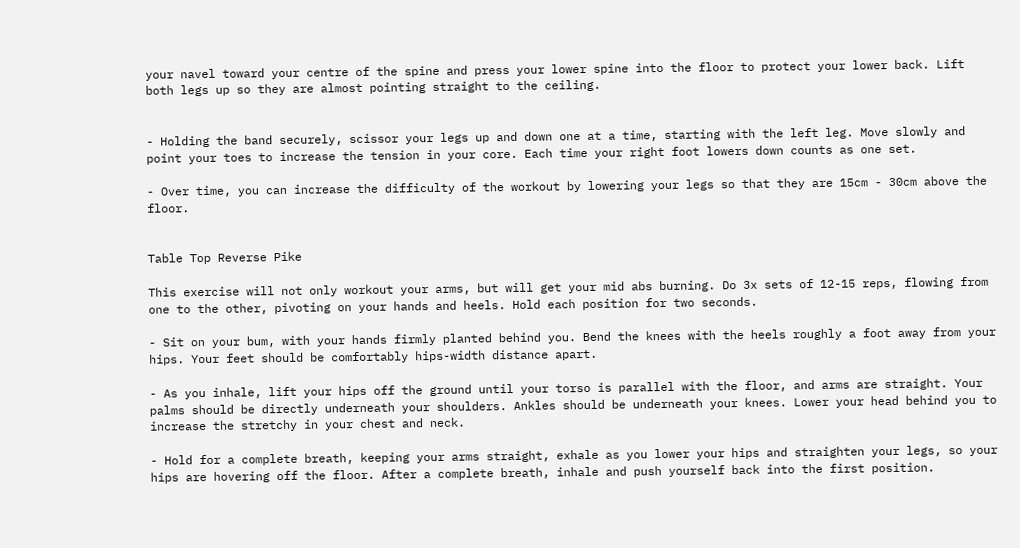your navel toward your centre of the spine and press your lower spine into the floor to protect your lower back. Lift both legs up so they are almost pointing straight to the ceiling.


- Holding the band securely, scissor your legs up and down one at a time, starting with the left leg. Move slowly and point your toes to increase the tension in your core. Each time your right foot lowers down counts as one set.

- Over time, you can increase the difficulty of the workout by lowering your legs so that they are 15cm - 30cm above the floor.


Table Top Reverse Pike

This exercise will not only workout your arms, but will get your mid abs burning. Do 3x sets of 12-15 reps, flowing from one to the other, pivoting on your hands and heels. Hold each position for two seconds.

- Sit on your bum, with your hands firmly planted behind you. Bend the knees with the heels roughly a foot away from your hips. Your feet should be comfortably hips-width distance apart.

- As you inhale, lift your hips off the ground until your torso is parallel with the floor, and arms are straight. Your palms should be directly underneath your shoulders. Ankles should be underneath your knees. Lower your head behind you to increase the stretchy in your chest and neck.

- Hold for a complete breath, keeping your arms straight, exhale as you lower your hips and straighten your legs, so your hips are hovering off the floor. After a complete breath, inhale and push yourself back into the first position.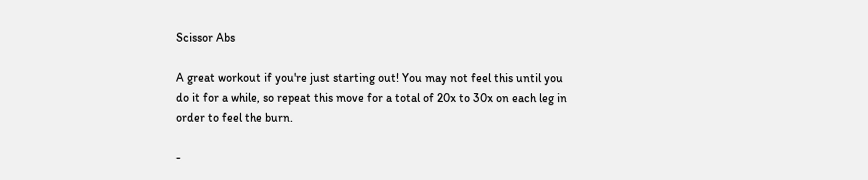Scissor Abs

A great workout if you're just starting out! You may not feel this until you do it for a while, so repeat this move for a total of 20x to 30x on each leg in order to feel the burn.

-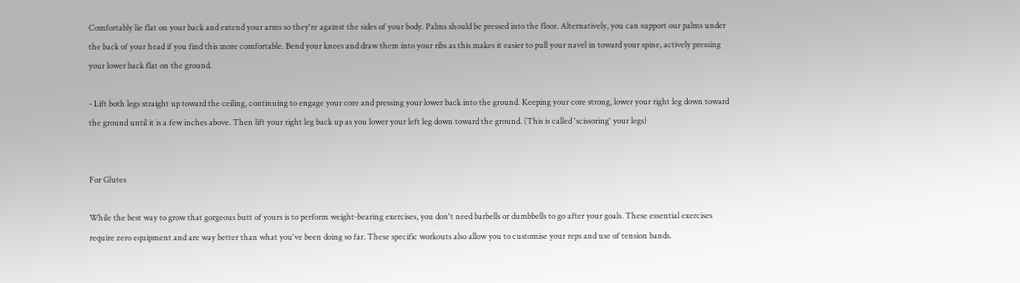Comfortably lie flat on your back and extend your arms so they're against the sides of your body. Palms should be pressed into the floor. Alternatively, you can support our palms under the back of your head if you find this more comfortable. Bend your knees and draw them into your ribs as this makes it easier to pull your navel in toward your spine, actively pressing your lower back flat on the ground.

- Lift both legs straight up toward the ceiling, continuing to engage your core and pressing your lower back into the ground. Keeping your core strong, lower your right leg down toward the ground until it is a few inches above. Then lift your right leg back up as you lower your left leg down toward the ground. (This is called 'scissoring' your legs)


For Glutes

While the best way to grow that gorgeous butt of yours is to perform weight-bearing exercises, you don't need barbells or dumbbells to go after your goals. These essential exercises require zero equipment and are way better than what you've been doing so far. These specific workouts also allow you to customise your reps and use of tension bands.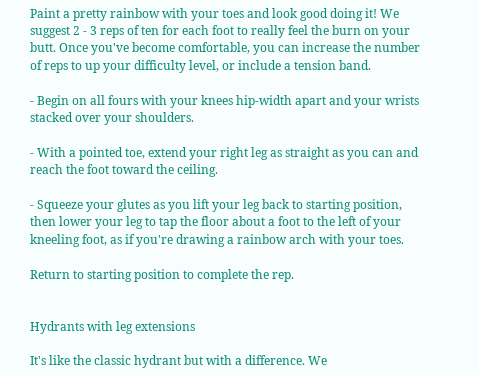Paint a pretty rainbow with your toes and look good doing it! We suggest 2 - 3 reps of ten for each foot to really feel the burn on your butt. Once you've become comfortable, you can increase the number of reps to up your difficulty level, or include a tension band.

- Begin on all fours with your knees hip-width apart and your wrists stacked over your shoulders.

- With a pointed toe, extend your right leg as straight as you can and reach the foot toward the ceiling.

- Squeeze your glutes as you lift your leg back to starting position, then lower your leg to tap the floor about a foot to the left of your kneeling foot, as if you're drawing a rainbow arch with your toes.

Return to starting position to complete the rep.


Hydrants with leg extensions

It's like the classic hydrant but with a difference. We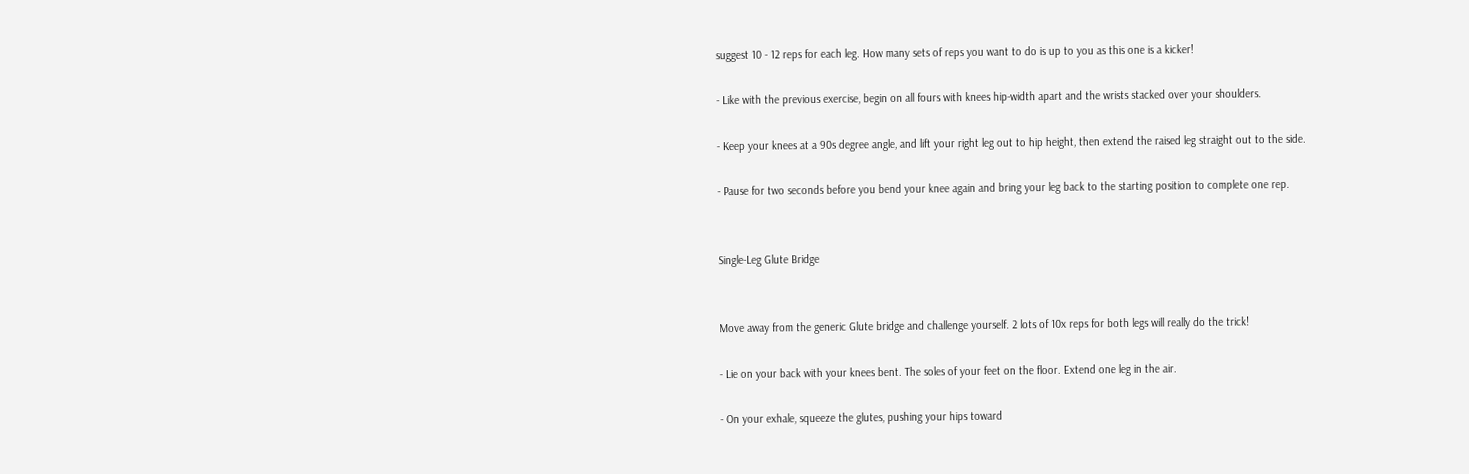suggest 10 - 12 reps for each leg. How many sets of reps you want to do is up to you as this one is a kicker!

- Like with the previous exercise, begin on all fours with knees hip-width apart and the wrists stacked over your shoulders.

- Keep your knees at a 90s degree angle, and lift your right leg out to hip height, then extend the raised leg straight out to the side.

- Pause for two seconds before you bend your knee again and bring your leg back to the starting position to complete one rep.


Single-Leg Glute Bridge


Move away from the generic Glute bridge and challenge yourself. 2 lots of 10x reps for both legs will really do the trick!

- Lie on your back with your knees bent. The soles of your feet on the floor. Extend one leg in the air.

- On your exhale, squeeze the glutes, pushing your hips toward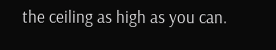the ceiling as high as you can.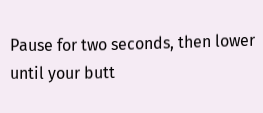Pause for two seconds, then lower until your butt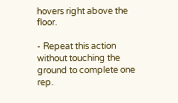hovers right above the floor.

- Repeat this action without touching the ground to complete one rep.